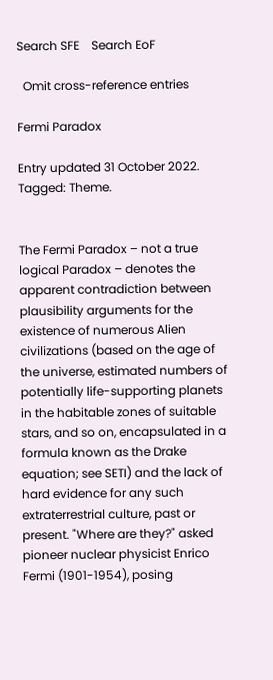Search SFE    Search EoF

  Omit cross-reference entries

Fermi Paradox

Entry updated 31 October 2022. Tagged: Theme.


The Fermi Paradox – not a true logical Paradox – denotes the apparent contradiction between plausibility arguments for the existence of numerous Alien civilizations (based on the age of the universe, estimated numbers of potentially life-supporting planets in the habitable zones of suitable stars, and so on, encapsulated in a formula known as the Drake equation; see SETI) and the lack of hard evidence for any such extraterrestrial culture, past or present. "Where are they?" asked pioneer nuclear physicist Enrico Fermi (1901-1954), posing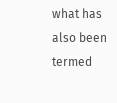what has also been termed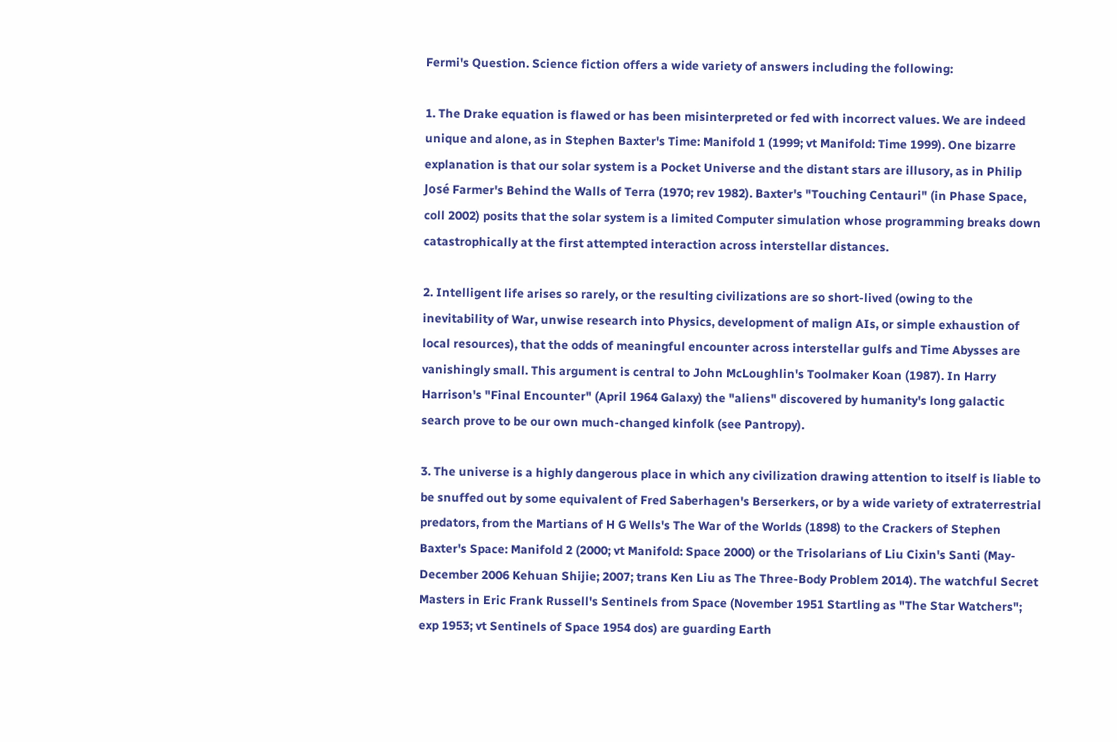Fermi's Question. Science fiction offers a wide variety of answers including the following:

1. The Drake equation is flawed or has been misinterpreted or fed with incorrect values. We are indeed unique and alone, as in Stephen Baxter's Time: Manifold 1 (1999; vt Manifold: Time 1999). One bizarre explanation is that our solar system is a Pocket Universe and the distant stars are illusory, as in Philip José Farmer's Behind the Walls of Terra (1970; rev 1982). Baxter's "Touching Centauri" (in Phase Space, coll 2002) posits that the solar system is a limited Computer simulation whose programming breaks down catastrophically at the first attempted interaction across interstellar distances.

2. Intelligent life arises so rarely, or the resulting civilizations are so short-lived (owing to the inevitability of War, unwise research into Physics, development of malign AIs, or simple exhaustion of local resources), that the odds of meaningful encounter across interstellar gulfs and Time Abysses are vanishingly small. This argument is central to John McLoughlin's Toolmaker Koan (1987). In Harry Harrison's "Final Encounter" (April 1964 Galaxy) the "aliens" discovered by humanity's long galactic search prove to be our own much-changed kinfolk (see Pantropy).

3. The universe is a highly dangerous place in which any civilization drawing attention to itself is liable to be snuffed out by some equivalent of Fred Saberhagen's Berserkers, or by a wide variety of extraterrestrial predators, from the Martians of H G Wells's The War of the Worlds (1898) to the Crackers of Stephen Baxter's Space: Manifold 2 (2000; vt Manifold: Space 2000) or the Trisolarians of Liu Cixin's Santi (May-December 2006 Kehuan Shijie; 2007; trans Ken Liu as The Three-Body Problem 2014). The watchful Secret Masters in Eric Frank Russell's Sentinels from Space (November 1951 Startling as "The Star Watchers"; exp 1953; vt Sentinels of Space 1954 dos) are guarding Earth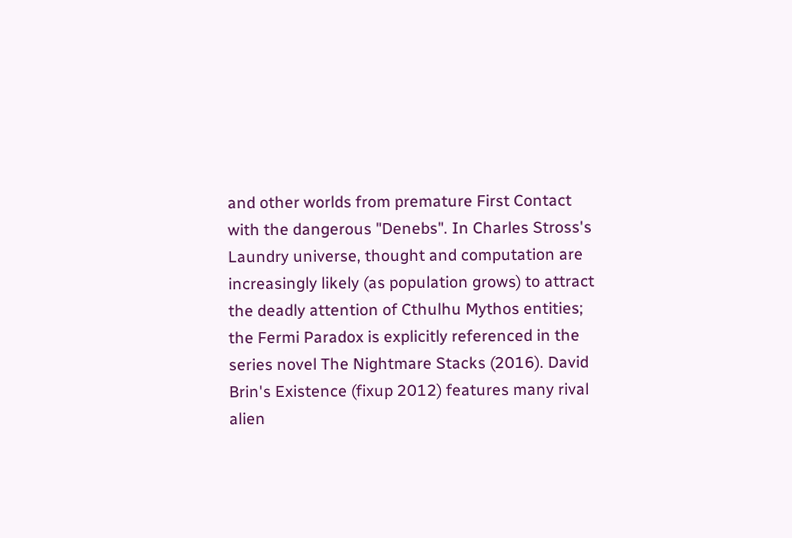and other worlds from premature First Contact with the dangerous "Denebs". In Charles Stross's Laundry universe, thought and computation are increasingly likely (as population grows) to attract the deadly attention of Cthulhu Mythos entities; the Fermi Paradox is explicitly referenced in the series novel The Nightmare Stacks (2016). David Brin's Existence (fixup 2012) features many rival alien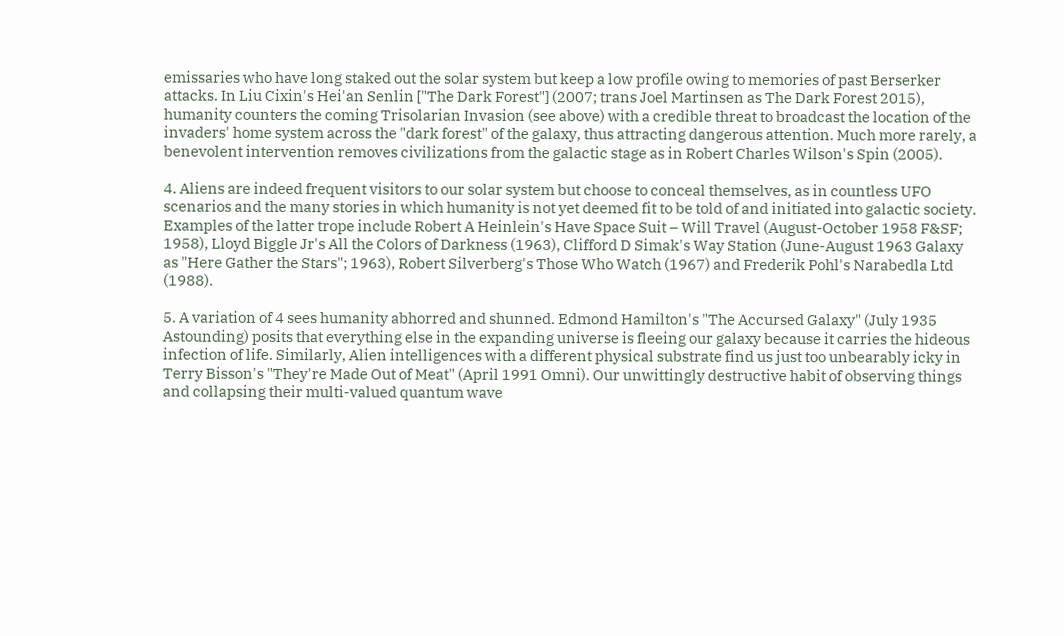emissaries who have long staked out the solar system but keep a low profile owing to memories of past Berserker attacks. In Liu Cixin's Hei'an Senlin ["The Dark Forest"] (2007; trans Joel Martinsen as The Dark Forest 2015), humanity counters the coming Trisolarian Invasion (see above) with a credible threat to broadcast the location of the invaders' home system across the "dark forest" of the galaxy, thus attracting dangerous attention. Much more rarely, a benevolent intervention removes civilizations from the galactic stage as in Robert Charles Wilson's Spin (2005).

4. Aliens are indeed frequent visitors to our solar system but choose to conceal themselves, as in countless UFO scenarios and the many stories in which humanity is not yet deemed fit to be told of and initiated into galactic society. Examples of the latter trope include Robert A Heinlein's Have Space Suit – Will Travel (August-October 1958 F&SF; 1958), Lloyd Biggle Jr's All the Colors of Darkness (1963), Clifford D Simak's Way Station (June-August 1963 Galaxy as "Here Gather the Stars"; 1963), Robert Silverberg's Those Who Watch (1967) and Frederik Pohl's Narabedla Ltd (1988).

5. A variation of 4 sees humanity abhorred and shunned. Edmond Hamilton's "The Accursed Galaxy" (July 1935 Astounding) posits that everything else in the expanding universe is fleeing our galaxy because it carries the hideous infection of life. Similarly, Alien intelligences with a different physical substrate find us just too unbearably icky in Terry Bisson's "They're Made Out of Meat" (April 1991 Omni). Our unwittingly destructive habit of observing things and collapsing their multi-valued quantum wave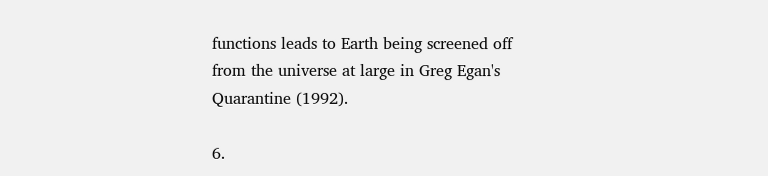functions leads to Earth being screened off from the universe at large in Greg Egan's Quarantine (1992).

6.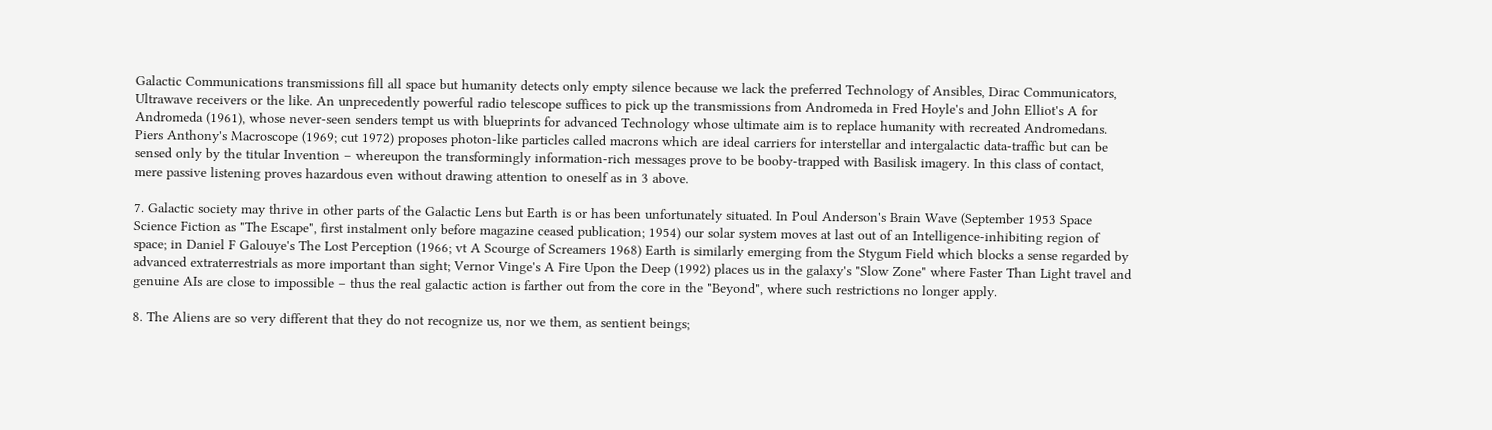Galactic Communications transmissions fill all space but humanity detects only empty silence because we lack the preferred Technology of Ansibles, Dirac Communicators, Ultrawave receivers or the like. An unprecedently powerful radio telescope suffices to pick up the transmissions from Andromeda in Fred Hoyle's and John Elliot's A for Andromeda (1961), whose never-seen senders tempt us with blueprints for advanced Technology whose ultimate aim is to replace humanity with recreated Andromedans. Piers Anthony's Macroscope (1969; cut 1972) proposes photon-like particles called macrons which are ideal carriers for interstellar and intergalactic data-traffic but can be sensed only by the titular Invention – whereupon the transformingly information-rich messages prove to be booby-trapped with Basilisk imagery. In this class of contact, mere passive listening proves hazardous even without drawing attention to oneself as in 3 above.

7. Galactic society may thrive in other parts of the Galactic Lens but Earth is or has been unfortunately situated. In Poul Anderson's Brain Wave (September 1953 Space Science Fiction as "The Escape", first instalment only before magazine ceased publication; 1954) our solar system moves at last out of an Intelligence-inhibiting region of space; in Daniel F Galouye's The Lost Perception (1966; vt A Scourge of Screamers 1968) Earth is similarly emerging from the Stygum Field which blocks a sense regarded by advanced extraterrestrials as more important than sight; Vernor Vinge's A Fire Upon the Deep (1992) places us in the galaxy's "Slow Zone" where Faster Than Light travel and genuine AIs are close to impossible – thus the real galactic action is farther out from the core in the "Beyond", where such restrictions no longer apply.

8. The Aliens are so very different that they do not recognize us, nor we them, as sentient beings;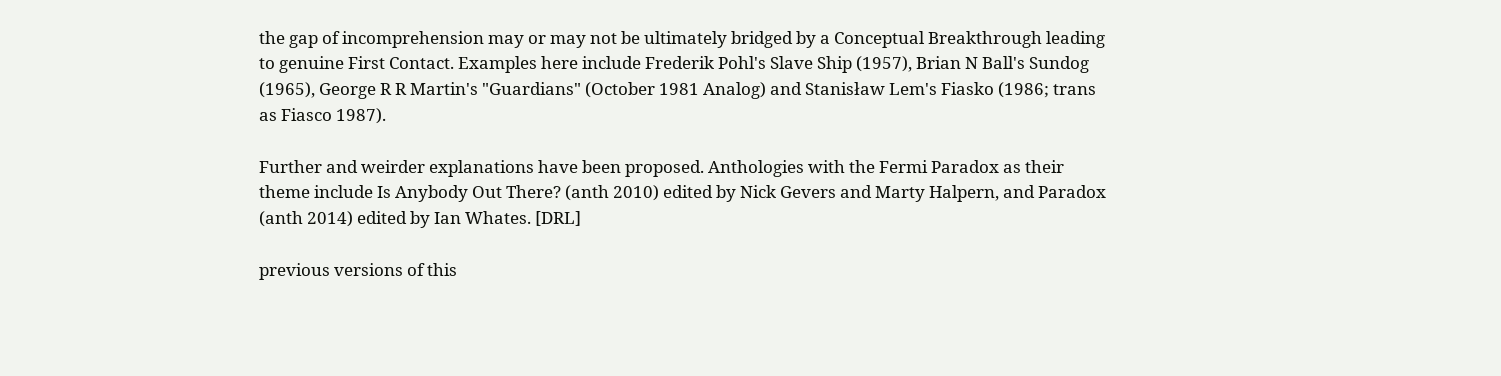the gap of incomprehension may or may not be ultimately bridged by a Conceptual Breakthrough leading to genuine First Contact. Examples here include Frederik Pohl's Slave Ship (1957), Brian N Ball's Sundog (1965), George R R Martin's "Guardians" (October 1981 Analog) and Stanisław Lem's Fiasko (1986; trans as Fiasco 1987).

Further and weirder explanations have been proposed. Anthologies with the Fermi Paradox as their theme include Is Anybody Out There? (anth 2010) edited by Nick Gevers and Marty Halpern, and Paradox (anth 2014) edited by Ian Whates. [DRL]

previous versions of this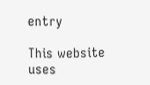entry

This website uses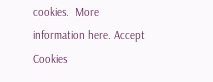cookies.  More information here. Accept Cookies